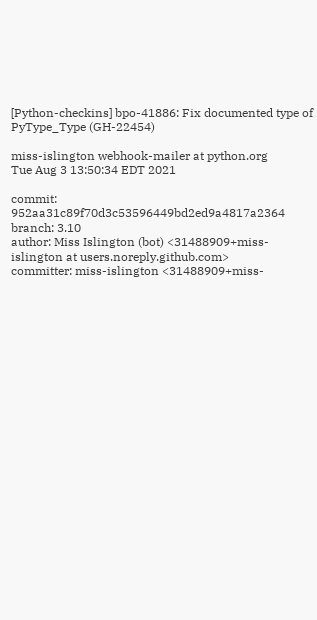[Python-checkins] bpo-41886: Fix documented type of PyType_Type (GH-22454)

miss-islington webhook-mailer at python.org
Tue Aug 3 13:50:34 EDT 2021

commit: 952aa31c89f70d3c53596449bd2ed9a4817a2364
branch: 3.10
author: Miss Islington (bot) <31488909+miss-islington at users.noreply.github.com>
committer: miss-islington <31488909+miss-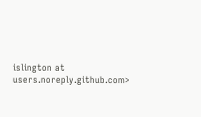islington at users.noreply.github.com>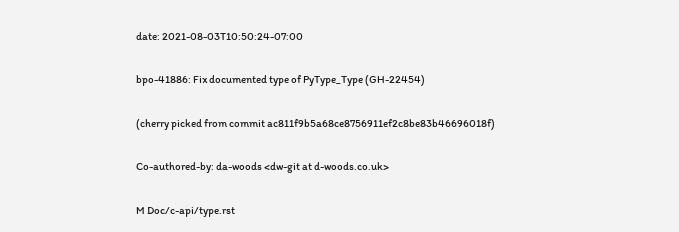date: 2021-08-03T10:50:24-07:00

bpo-41886: Fix documented type of PyType_Type (GH-22454)

(cherry picked from commit ac811f9b5a68ce8756911ef2c8be83b46696018f)

Co-authored-by: da-woods <dw-git at d-woods.co.uk>

M Doc/c-api/type.rst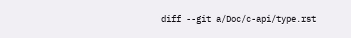diff --git a/Doc/c-api/type.rst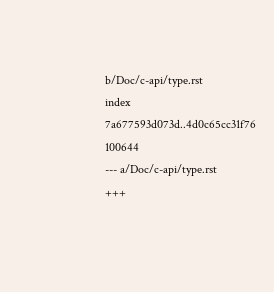b/Doc/c-api/type.rst
index 7a677593d073d..4d0c65cc31f76 100644
--- a/Doc/c-api/type.rst
+++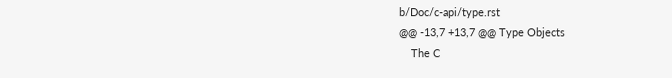b/Doc/c-api/type.rst
@@ -13,7 +13,7 @@ Type Objects
    The C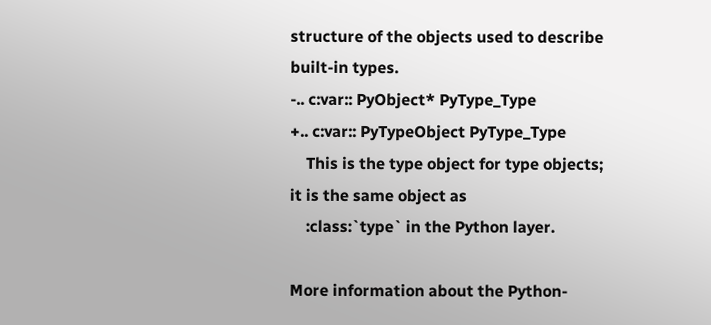structure of the objects used to describe built-in types.
-.. c:var:: PyObject* PyType_Type
+.. c:var:: PyTypeObject PyType_Type
    This is the type object for type objects; it is the same object as
    :class:`type` in the Python layer.

More information about the Python-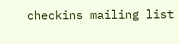checkins mailing list